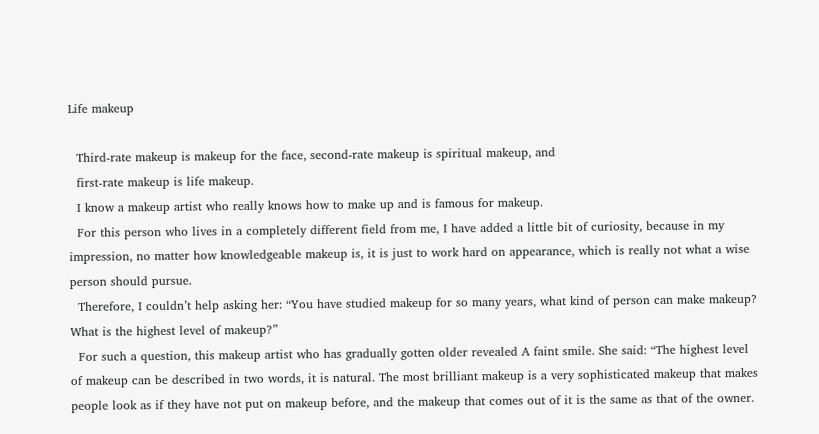Life makeup

  Third-rate makeup is makeup for the face, second-rate makeup is spiritual makeup, and
  first-rate makeup is life makeup.
  I know a makeup artist who really knows how to make up and is famous for makeup.
  For this person who lives in a completely different field from me, I have added a little bit of curiosity, because in my impression, no matter how knowledgeable makeup is, it is just to work hard on appearance, which is really not what a wise person should pursue.
  Therefore, I couldn’t help asking her: “You have studied makeup for so many years, what kind of person can make makeup? What is the highest level of makeup?”
  For such a question, this makeup artist who has gradually gotten older revealed A faint smile. She said: “The highest level of makeup can be described in two words, it is natural. The most brilliant makeup is a very sophisticated makeup that makes people look as if they have not put on makeup before, and the makeup that comes out of it is the same as that of the owner.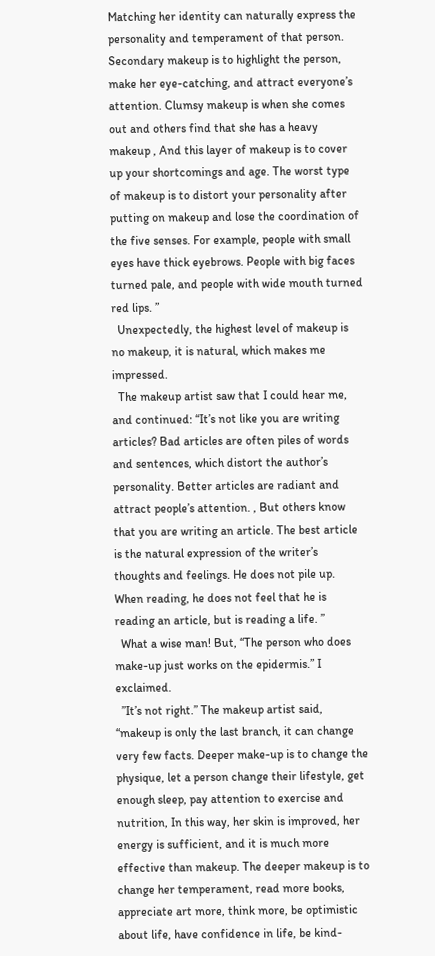Matching her identity can naturally express the personality and temperament of that person. Secondary makeup is to highlight the person, make her eye-catching, and attract everyone’s attention. Clumsy makeup is when she comes out and others find that she has a heavy makeup , And this layer of makeup is to cover up your shortcomings and age. The worst type of makeup is to distort your personality after putting on makeup and lose the coordination of the five senses. For example, people with small eyes have thick eyebrows. People with big faces turned pale, and people with wide mouth turned red lips. ”
  Unexpectedly, the highest level of makeup is no makeup, it is natural, which makes me impressed.
  The makeup artist saw that I could hear me, and continued: “It’s not like you are writing articles? Bad articles are often piles of words and sentences, which distort the author’s personality. Better articles are radiant and attract people’s attention. , But others know that you are writing an article. The best article is the natural expression of the writer’s thoughts and feelings. He does not pile up. When reading, he does not feel that he is reading an article, but is reading a life. ”
  What a wise man! But, “The person who does make-up just works on the epidermis.” I exclaimed.
  ”It’s not right.” The makeup artist said, “makeup is only the last branch, it can change very few facts. Deeper make-up is to change the physique, let a person change their lifestyle, get enough sleep, pay attention to exercise and nutrition, In this way, her skin is improved, her energy is sufficient, and it is much more effective than makeup. The deeper makeup is to change her temperament, read more books, appreciate art more, think more, be optimistic about life, have confidence in life, be kind-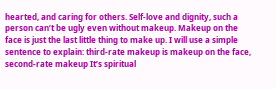hearted, and caring for others. Self-love and dignity, such a person can’t be ugly even without makeup. Makeup on the face is just the last little thing to make up. I will use a simple sentence to explain: third-rate makeup is makeup on the face, second-rate makeup It’s spiritual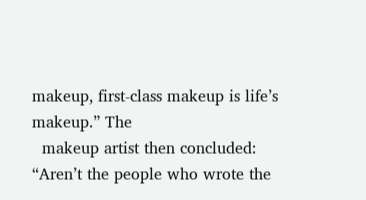makeup, first-class makeup is life’s makeup.” The
  makeup artist then concluded: “Aren’t the people who wrote the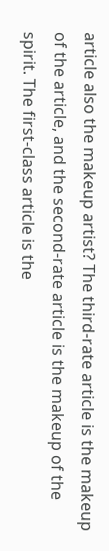article also the makeup artist? The third-rate article is the makeup of the article, and the second-rate article is the makeup of the spirit. The first-class article is the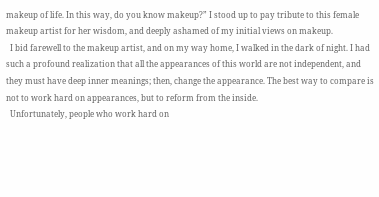makeup of life. In this way, do you know makeup?” I stood up to pay tribute to this female makeup artist for her wisdom, and deeply ashamed of my initial views on makeup.
  I bid farewell to the makeup artist, and on my way home, I walked in the dark of night. I had such a profound realization that all the appearances of this world are not independent, and they must have deep inner meanings; then, change the appearance. The best way to compare is not to work hard on appearances, but to reform from the inside.
  Unfortunately, people who work hard on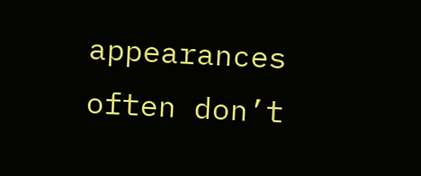appearances often don’t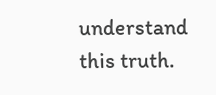understand this truth.